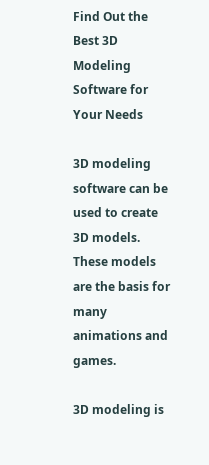Find Out the Best 3D Modeling Software for Your Needs

3D modeling software can be used to create 3D models. These models are the basis for many animations and games.

3D modeling is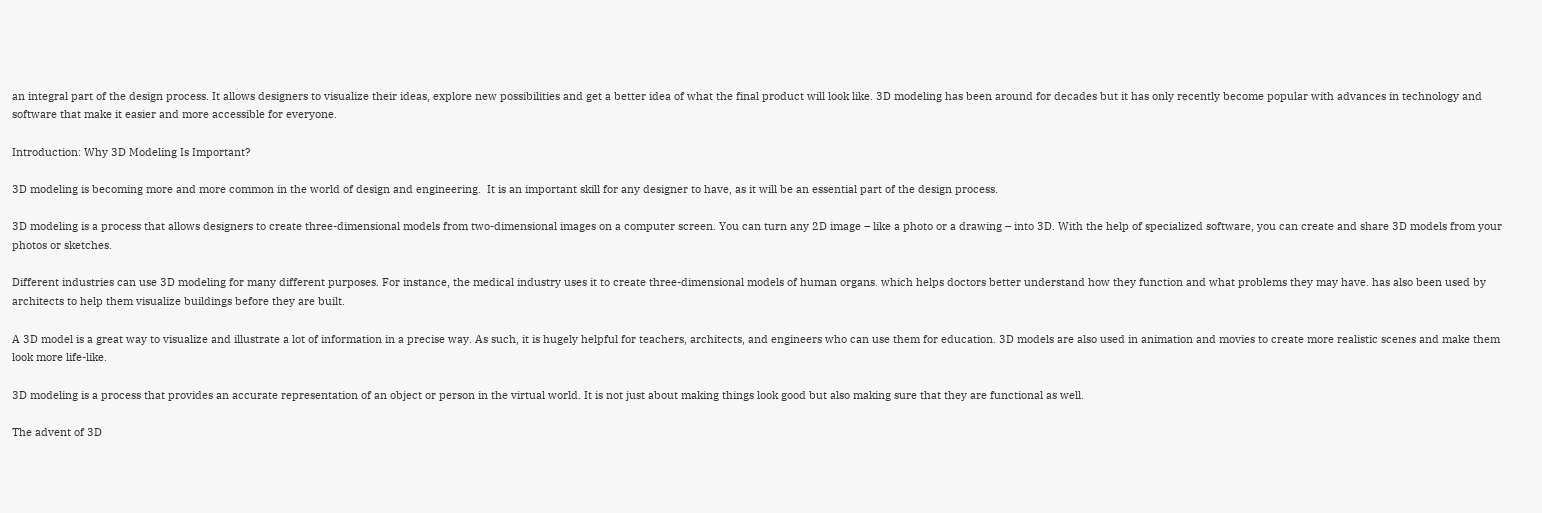an integral part of the design process. It allows designers to visualize their ideas, explore new possibilities and get a better idea of what the final product will look like. 3D modeling has been around for decades but it has only recently become popular with advances in technology and software that make it easier and more accessible for everyone.

Introduction: Why 3D Modeling Is Important?

3D modeling is becoming more and more common in the world of design and engineering.  It is an important skill for any designer to have, as it will be an essential part of the design process.

3D modeling is a process that allows designers to create three-dimensional models from two-dimensional images on a computer screen. You can turn any 2D image – like a photo or a drawing – into 3D. With the help of specialized software, you can create and share 3D models from your photos or sketches.

Different industries can use 3D modeling for many different purposes. For instance, the medical industry uses it to create three-dimensional models of human organs. which helps doctors better understand how they function and what problems they may have. has also been used by architects to help them visualize buildings before they are built.

A 3D model is a great way to visualize and illustrate a lot of information in a precise way. As such, it is hugely helpful for teachers, architects, and engineers who can use them for education. 3D models are also used in animation and movies to create more realistic scenes and make them look more life-like.

3D modeling is a process that provides an accurate representation of an object or person in the virtual world. It is not just about making things look good but also making sure that they are functional as well.

The advent of 3D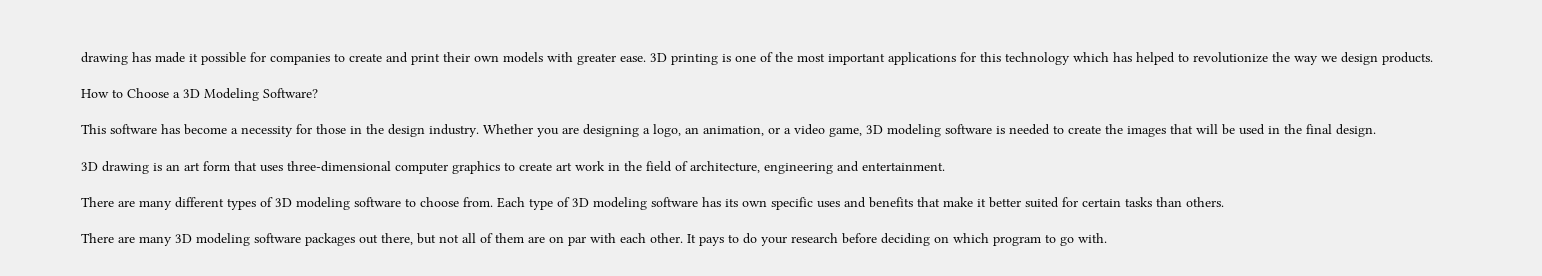drawing has made it possible for companies to create and print their own models with greater ease. 3D printing is one of the most important applications for this technology which has helped to revolutionize the way we design products.

How to Choose a 3D Modeling Software?

This software has become a necessity for those in the design industry. Whether you are designing a logo, an animation, or a video game, 3D modeling software is needed to create the images that will be used in the final design.

3D drawing is an art form that uses three-dimensional computer graphics to create art work in the field of architecture, engineering and entertainment.

There are many different types of 3D modeling software to choose from. Each type of 3D modeling software has its own specific uses and benefits that make it better suited for certain tasks than others.

There are many 3D modeling software packages out there, but not all of them are on par with each other. It pays to do your research before deciding on which program to go with.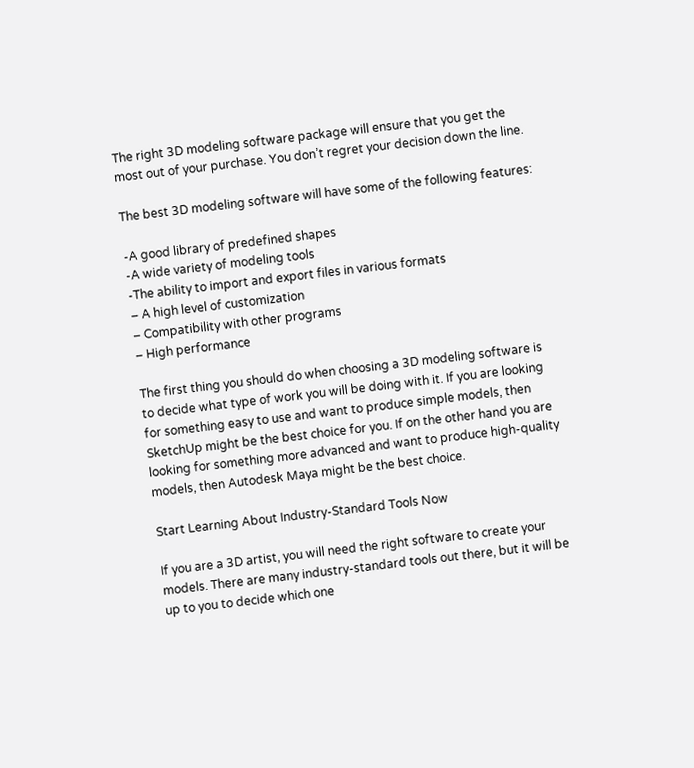The right 3D modeling software package will ensure that you get the most out of your purchase. You don’t regret your decision down the line.

The best 3D modeling software will have some of the following features:

-A good library of predefined shapes
-A wide variety of modeling tools
-The ability to import and export files in various formats
– A high level of customization
– Compatibility with other programs
– High performance

The first thing you should do when choosing a 3D modeling software is to decide what type of work you will be doing with it. If you are looking for something easy to use and want to produce simple models, then SketchUp might be the best choice for you. If on the other hand you are looking for something more advanced and want to produce high-quality models, then Autodesk Maya might be the best choice.

Start Learning About Industry-Standard Tools Now

If you are a 3D artist, you will need the right software to create your models. There are many industry-standard tools out there, but it will be up to you to decide which one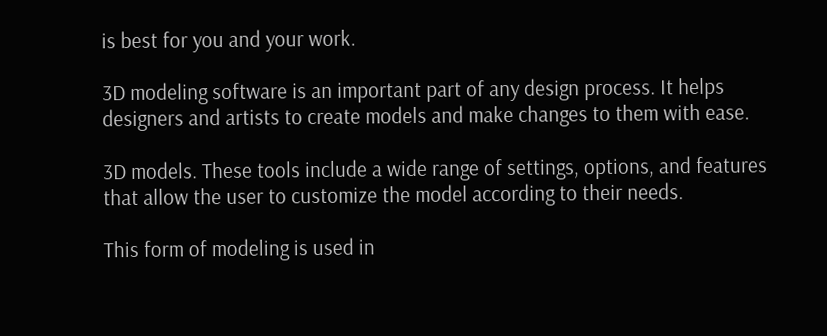is best for you and your work.

3D modeling software is an important part of any design process. It helps designers and artists to create models and make changes to them with ease.

3D models. These tools include a wide range of settings, options, and features that allow the user to customize the model according to their needs.

This form of modeling is used in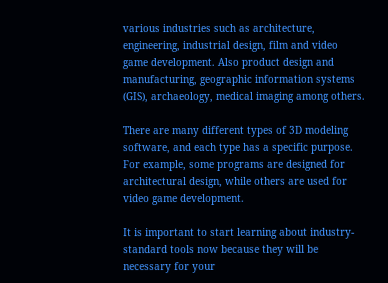various industries such as architecture, engineering, industrial design, film and video game development. Also product design and manufacturing, geographic information systems (GIS), archaeology, medical imaging among others.

There are many different types of 3D modeling software, and each type has a specific purpose. For example, some programs are designed for architectural design, while others are used for video game development.

It is important to start learning about industry-standard tools now because they will be necessary for your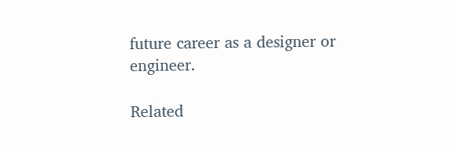future career as a designer or engineer.

Related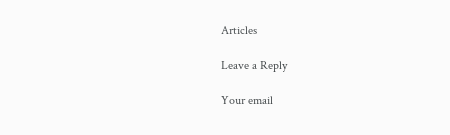Articles

Leave a Reply

Your email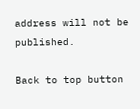address will not be published.

Back to top button